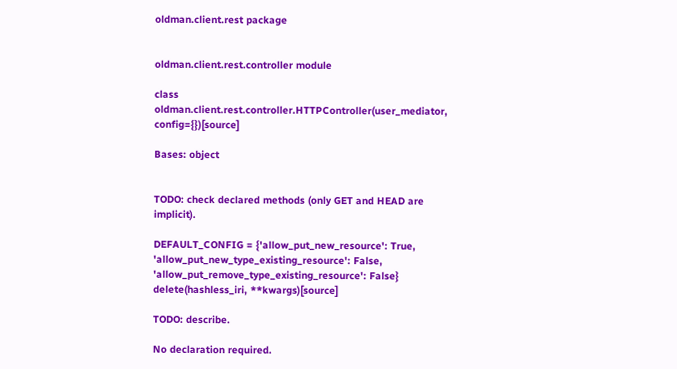oldman.client.rest package


oldman.client.rest.controller module

class oldman.client.rest.controller.HTTPController(user_mediator, config={})[source]

Bases: object


TODO: check declared methods (only GET and HEAD are implicit).

DEFAULT_CONFIG = {'allow_put_new_resource': True, 'allow_put_new_type_existing_resource': False, 'allow_put_remove_type_existing_resource': False}
delete(hashless_iri, **kwargs)[source]

TODO: describe.

No declaration required.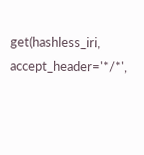get(hashless_iri, accept_header='*/*',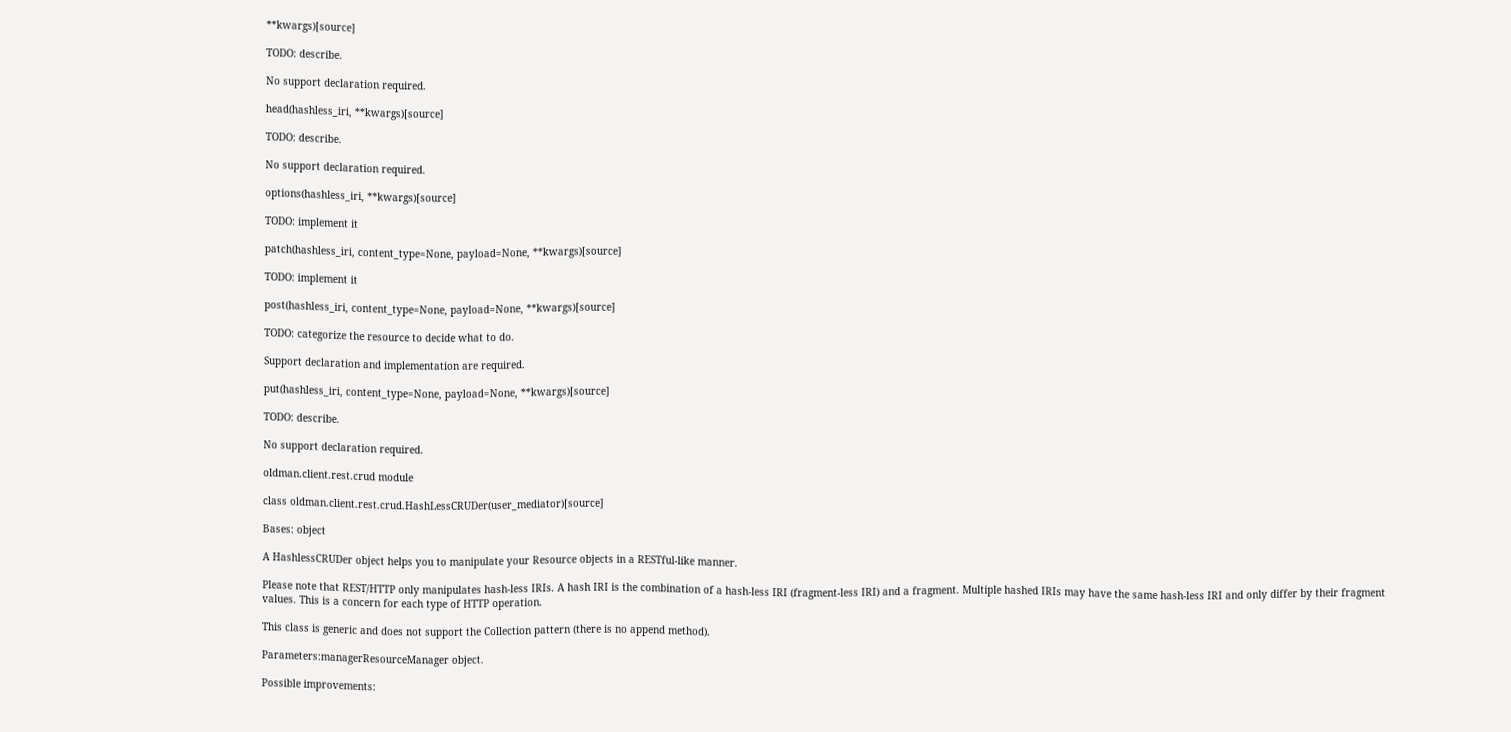**kwargs)[source]

TODO: describe.

No support declaration required.

head(hashless_iri, **kwargs)[source]

TODO: describe.

No support declaration required.

options(hashless_iri, **kwargs)[source]

TODO: implement it

patch(hashless_iri, content_type=None, payload=None, **kwargs)[source]

TODO: implement it

post(hashless_iri, content_type=None, payload=None, **kwargs)[source]

TODO: categorize the resource to decide what to do.

Support declaration and implementation are required.

put(hashless_iri, content_type=None, payload=None, **kwargs)[source]

TODO: describe.

No support declaration required.

oldman.client.rest.crud module

class oldman.client.rest.crud.HashLessCRUDer(user_mediator)[source]

Bases: object

A HashlessCRUDer object helps you to manipulate your Resource objects in a RESTful-like manner.

Please note that REST/HTTP only manipulates hash-less IRIs. A hash IRI is the combination of a hash-less IRI (fragment-less IRI) and a fragment. Multiple hashed IRIs may have the same hash-less IRI and only differ by their fragment values. This is a concern for each type of HTTP operation.

This class is generic and does not support the Collection pattern (there is no append method).

Parameters:managerResourceManager object.

Possible improvements: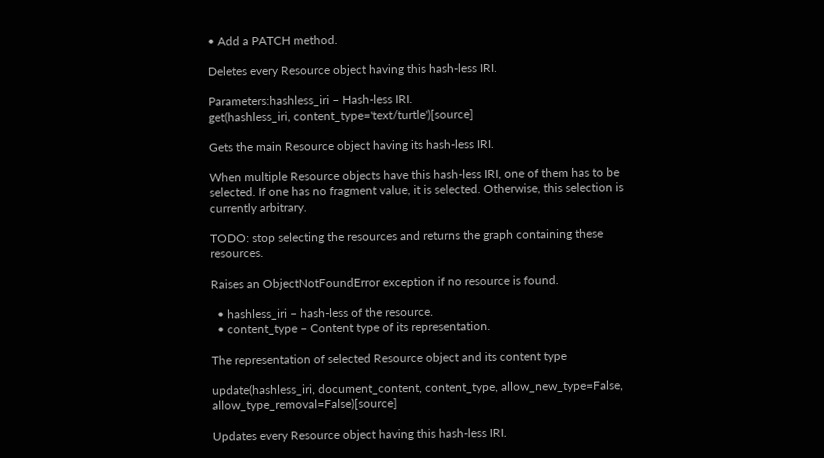• Add a PATCH method.

Deletes every Resource object having this hash-less IRI.

Parameters:hashless_iri – Hash-less IRI.
get(hashless_iri, content_type='text/turtle')[source]

Gets the main Resource object having its hash-less IRI.

When multiple Resource objects have this hash-less IRI, one of them has to be selected. If one has no fragment value, it is selected. Otherwise, this selection is currently arbitrary.

TODO: stop selecting the resources and returns the graph containing these resources.

Raises an ObjectNotFoundError exception if no resource is found.

  • hashless_iri – hash-less of the resource.
  • content_type – Content type of its representation.

The representation of selected Resource object and its content type

update(hashless_iri, document_content, content_type, allow_new_type=False, allow_type_removal=False)[source]

Updates every Resource object having this hash-less IRI.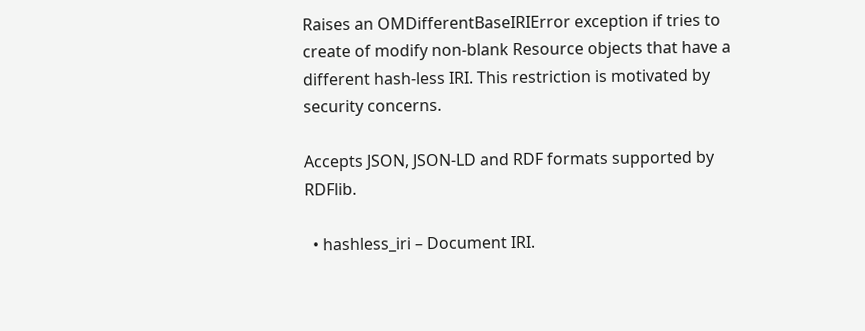Raises an OMDifferentBaseIRIError exception if tries to create of modify non-blank Resource objects that have a different hash-less IRI. This restriction is motivated by security concerns.

Accepts JSON, JSON-LD and RDF formats supported by RDFlib.

  • hashless_iri – Document IRI.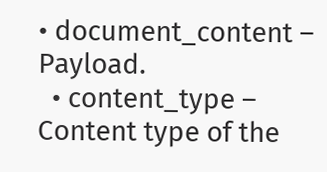• document_content – Payload.
  • content_type – Content type of the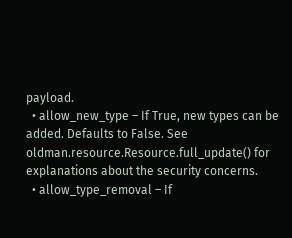payload.
  • allow_new_type – If True, new types can be added. Defaults to False. See oldman.resource.Resource.full_update() for explanations about the security concerns.
  • allow_type_removal – If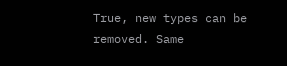True, new types can be removed. Same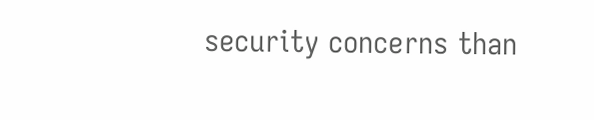security concerns than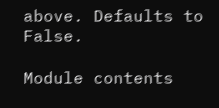above. Defaults to False.

Module contents